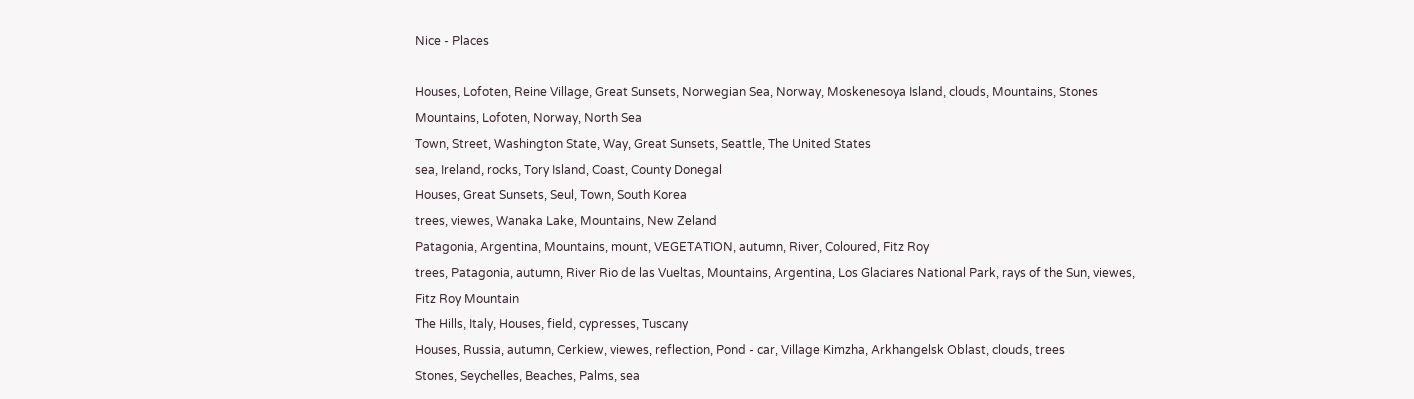Nice - Places

Houses, Lofoten, Reine Village, Great Sunsets, Norwegian Sea, Norway, Moskenesoya Island, clouds, Mountains, Stones
Mountains, Lofoten, Norway, North Sea
Town, Street, Washington State, Way, Great Sunsets, Seattle, The United States
sea, Ireland, rocks, Tory Island, Coast, County Donegal
Houses, Great Sunsets, Seul, Town, South Korea
trees, viewes, Wanaka Lake, Mountains, New Zeland
Patagonia, Argentina, Mountains, mount, VEGETATION, autumn, River, Coloured, Fitz Roy
trees, Patagonia, autumn, River Rio de las Vueltas, Mountains, Argentina, Los Glaciares National Park, rays of the Sun, viewes, Fitz Roy Mountain
The Hills, Italy, Houses, field, cypresses, Tuscany
Houses, Russia, autumn, Cerkiew, viewes, reflection, Pond - car, Village Kimzha, Arkhangelsk Oblast, clouds, trees
Stones, Seychelles, Beaches, Palms, sea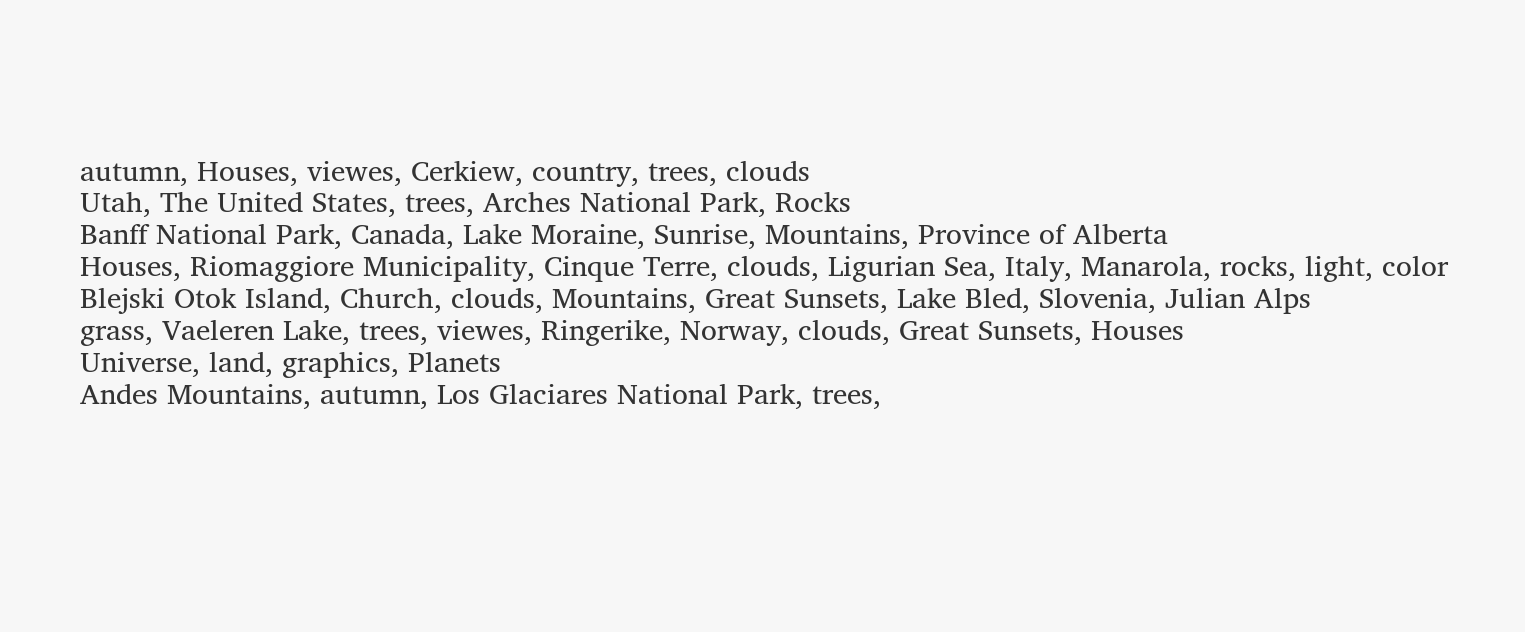autumn, Houses, viewes, Cerkiew, country, trees, clouds
Utah, The United States, trees, Arches National Park, Rocks
Banff National Park, Canada, Lake Moraine, Sunrise, Mountains, Province of Alberta
Houses, Riomaggiore Municipality, Cinque Terre, clouds, Ligurian Sea, Italy, Manarola, rocks, light, color
Blejski Otok Island, Church, clouds, Mountains, Great Sunsets, Lake Bled, Slovenia, Julian Alps
grass, Vaeleren Lake, trees, viewes, Ringerike, Norway, clouds, Great Sunsets, Houses
Universe, land, graphics, Planets
Andes Mountains, autumn, Los Glaciares National Park, trees,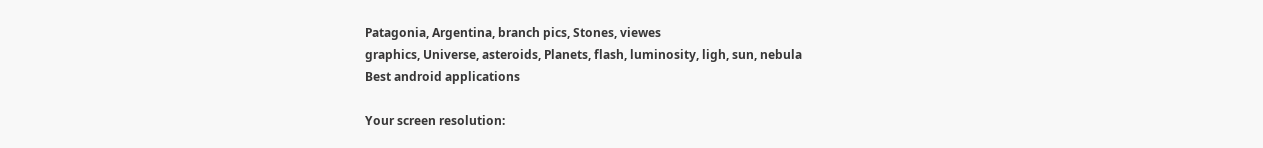Patagonia, Argentina, branch pics, Stones, viewes
graphics, Universe, asteroids, Planets, flash, luminosity, ligh, sun, nebula
Best android applications

Your screen resolution: